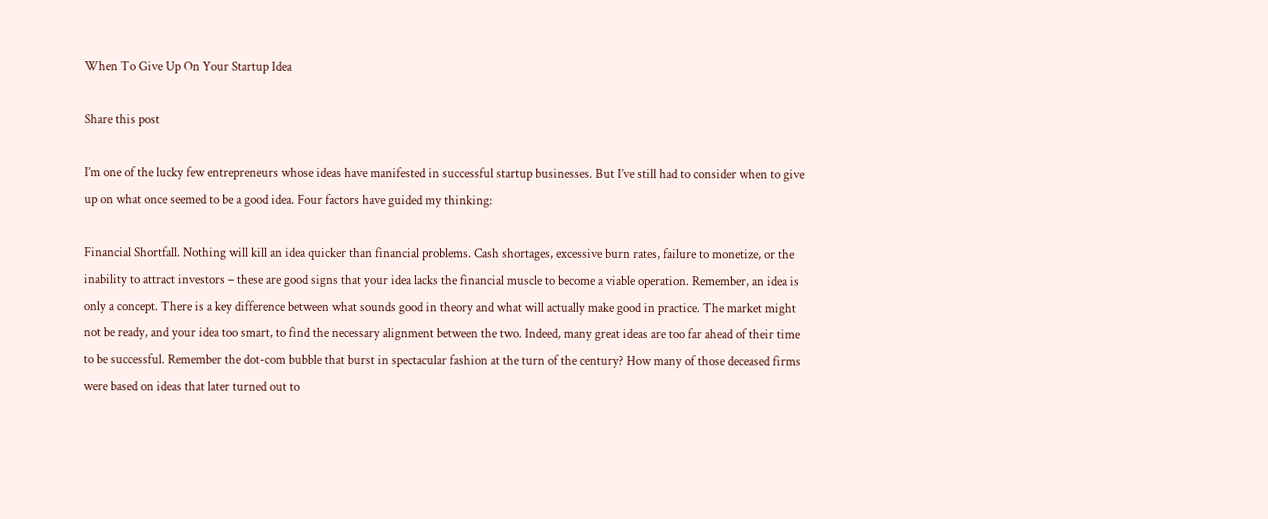When To Give Up On Your Startup Idea

Share this post

I’m one of the lucky few entrepreneurs whose ideas have manifested in successful startup businesses. But I’ve still had to consider when to give up on what once seemed to be a good idea. Four factors have guided my thinking:

Financial Shortfall. Nothing will kill an idea quicker than financial problems. Cash shortages, excessive burn rates, failure to monetize, or the inability to attract investors – these are good signs that your idea lacks the financial muscle to become a viable operation. Remember, an idea is only a concept. There is a key difference between what sounds good in theory and what will actually make good in practice. The market might not be ready, and your idea too smart, to find the necessary alignment between the two. Indeed, many great ideas are too far ahead of their time to be successful. Remember the dot-com bubble that burst in spectacular fashion at the turn of the century? How many of those deceased firms were based on ideas that later turned out to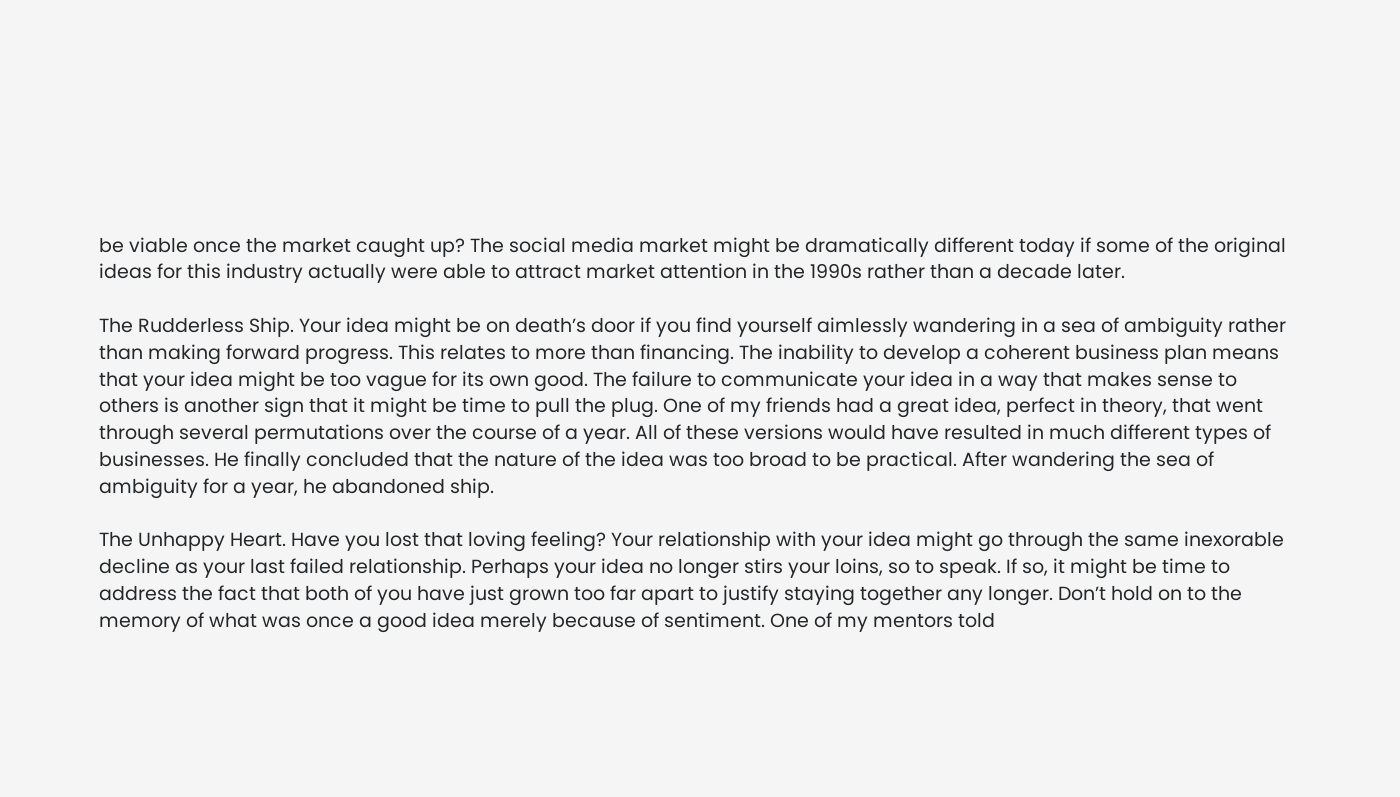be viable once the market caught up? The social media market might be dramatically different today if some of the original ideas for this industry actually were able to attract market attention in the 1990s rather than a decade later.

The Rudderless Ship. Your idea might be on death’s door if you find yourself aimlessly wandering in a sea of ambiguity rather than making forward progress. This relates to more than financing. The inability to develop a coherent business plan means that your idea might be too vague for its own good. The failure to communicate your idea in a way that makes sense to others is another sign that it might be time to pull the plug. One of my friends had a great idea, perfect in theory, that went through several permutations over the course of a year. All of these versions would have resulted in much different types of businesses. He finally concluded that the nature of the idea was too broad to be practical. After wandering the sea of ambiguity for a year, he abandoned ship.

The Unhappy Heart. Have you lost that loving feeling? Your relationship with your idea might go through the same inexorable decline as your last failed relationship. Perhaps your idea no longer stirs your loins, so to speak. If so, it might be time to address the fact that both of you have just grown too far apart to justify staying together any longer. Don’t hold on to the memory of what was once a good idea merely because of sentiment. One of my mentors told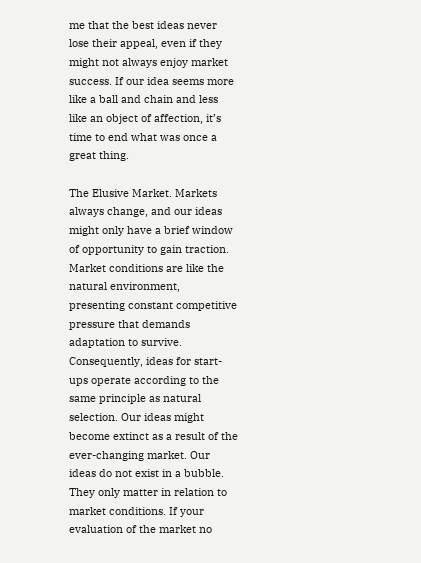me that the best ideas never lose their appeal, even if they might not always enjoy market success. If our idea seems more like a ball and chain and less like an object of affection, it’s time to end what was once a great thing.

The Elusive Market. Markets always change, and our ideas might only have a brief window of opportunity to gain traction. Market conditions are like the natural environment, presenting constant competitive pressure that demands adaptation to survive. Consequently, ideas for start-ups operate according to the same principle as natural selection. Our ideas might become extinct as a result of the ever-changing market. Our ideas do not exist in a bubble. They only matter in relation to market conditions. If your evaluation of the market no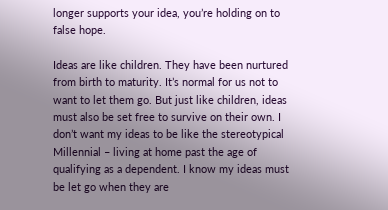longer supports your idea, you’re holding on to false hope.

Ideas are like children. They have been nurtured from birth to maturity. It’s normal for us not to want to let them go. But just like children, ideas must also be set free to survive on their own. I don’t want my ideas to be like the stereotypical Millennial – living at home past the age of qualifying as a dependent. I know my ideas must be let go when they are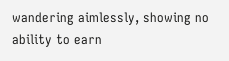wandering aimlessly, showing no ability to earn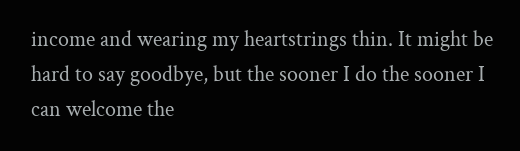income and wearing my heartstrings thin. It might be hard to say goodbye, but the sooner I do the sooner I can welcome the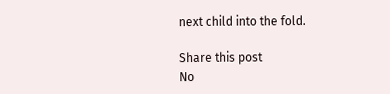next child into the fold.

Share this post
No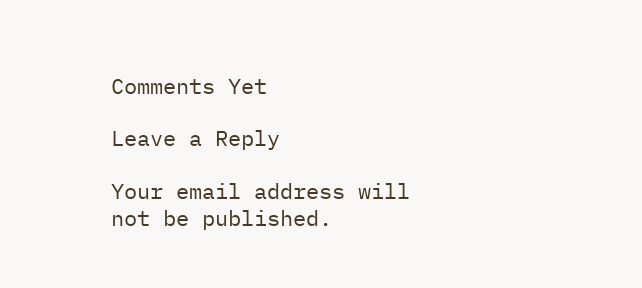Comments Yet

Leave a Reply

Your email address will not be published.